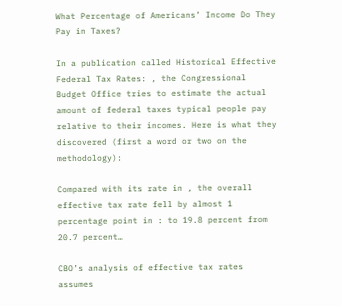What Percentage of Americans’ Income Do They Pay in Taxes?

In a publication called Historical Effective Federal Tax Rates: , the Congressional Budget Office tries to estimate the actual amount of federal taxes typical people pay relative to their incomes. Here is what they discovered (first a word or two on the methodology):

Compared with its rate in , the overall effective tax rate fell by almost 1 percentage point in : to 19.8 percent from 20.7 percent…

CBO’s analysis of effective tax rates assumes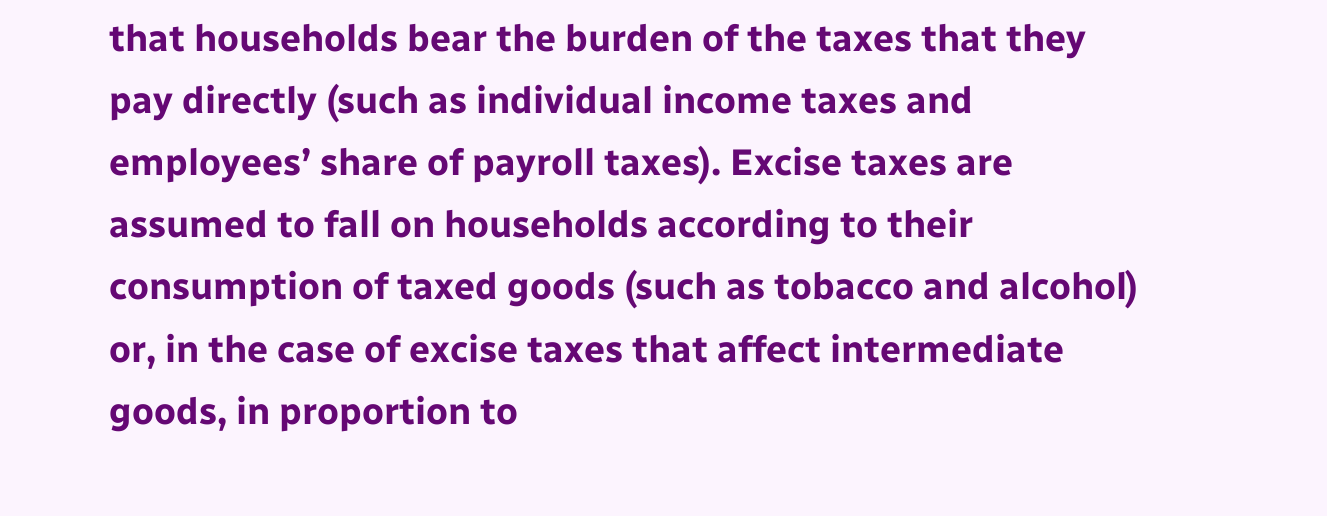that households bear the burden of the taxes that they pay directly (such as individual income taxes and employees’ share of payroll taxes). Excise taxes are assumed to fall on households according to their consumption of taxed goods (such as tobacco and alcohol) or, in the case of excise taxes that affect intermediate goods, in proportion to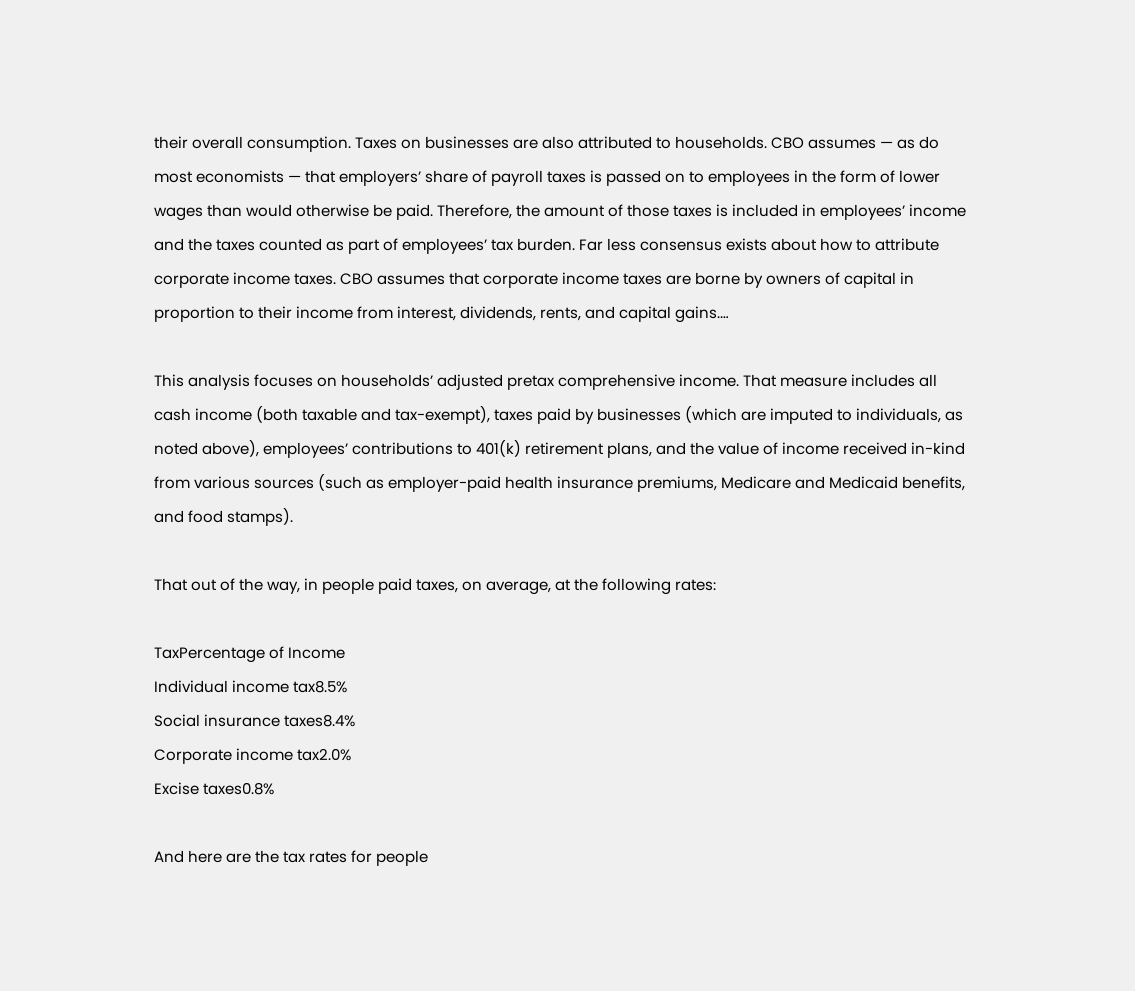their overall consumption. Taxes on businesses are also attributed to households. CBO assumes — as do most economists — that employers’ share of payroll taxes is passed on to employees in the form of lower wages than would otherwise be paid. Therefore, the amount of those taxes is included in employees’ income and the taxes counted as part of employees’ tax burden. Far less consensus exists about how to attribute corporate income taxes. CBO assumes that corporate income taxes are borne by owners of capital in proportion to their income from interest, dividends, rents, and capital gains.…

This analysis focuses on households’ adjusted pretax comprehensive income. That measure includes all cash income (both taxable and tax-exempt), taxes paid by businesses (which are imputed to individuals, as noted above), employees’ contributions to 401(k) retirement plans, and the value of income received in-kind from various sources (such as employer-paid health insurance premiums, Medicare and Medicaid benefits, and food stamps).

That out of the way, in people paid taxes, on average, at the following rates:

TaxPercentage of Income
Individual income tax8.5%
Social insurance taxes8.4%
Corporate income tax2.0%
Excise taxes0.8%

And here are the tax rates for people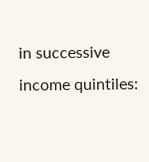in successive income quintiles: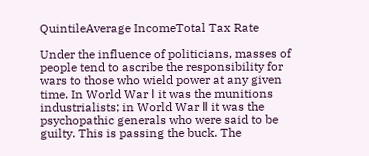QuintileAverage IncomeTotal Tax Rate

Under the influence of politicians, masses of people tend to ascribe the responsibility for wars to those who wield power at any given time. In World War Ⅰ it was the munitions industrialists; in World War Ⅱ it was the psychopathic generals who were said to be guilty. This is passing the buck. The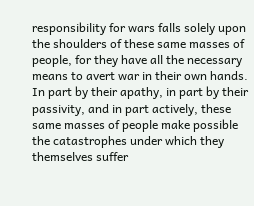responsibility for wars falls solely upon the shoulders of these same masses of people, for they have all the necessary means to avert war in their own hands. In part by their apathy, in part by their passivity, and in part actively, these same masses of people make possible the catastrophes under which they themselves suffer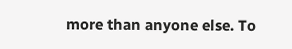more than anyone else. To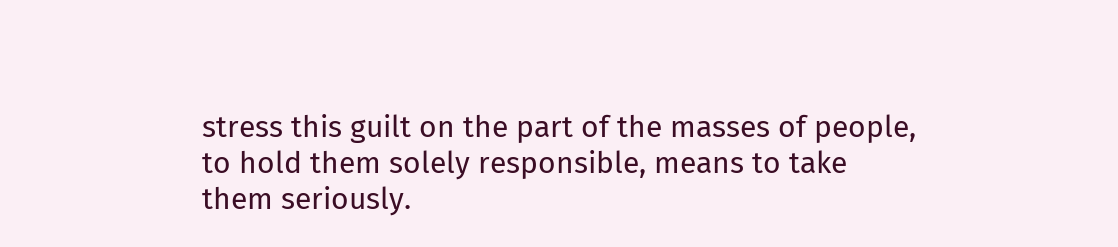stress this guilt on the part of the masses of people, to hold them solely responsible, means to take them seriously.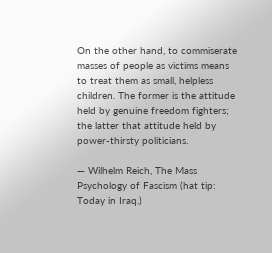On the other hand, to commiserate masses of people as victims means to treat them as small, helpless children. The former is the attitude held by genuine freedom fighters; the latter that attitude held by power-thirsty politicians.

— Wilhelm Reich, The Mass Psychology of Fascism (hat tip: Today in Iraq.)